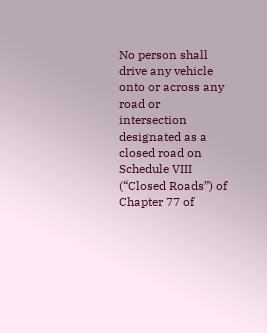No person shall drive any vehicle onto or across any road or intersection designated as a closed road on Schedule VIII (“Closed Roads”) of Chapter 77 of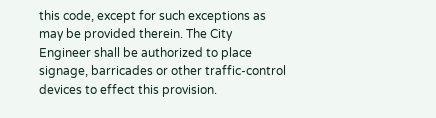this code, except for such exceptions as may be provided therein. The City Engineer shall be authorized to place signage, barricades or other traffic-control devices to effect this provision.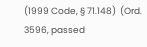(1999 Code, § 71.148)  (Ord. 3596, passed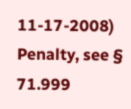11-17-2008)  Penalty, see § 71.999